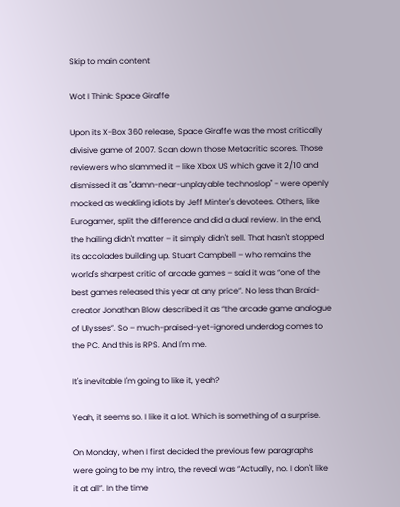Skip to main content

Wot I Think: Space Giraffe

Upon its X-Box 360 release, Space Giraffe was the most critically divisive game of 2007. Scan down those Metacritic scores. Those reviewers who slammed it – like Xbox US which gave it 2/10 and dismissed it as "damn-near-unplayable technoslop" - were openly mocked as weakling idiots by Jeff Minter's devotees. Others, like Eurogamer, split the difference and did a dual review. In the end, the hailing didn't matter – it simply didn't sell. That hasn't stopped its accolades building up. Stuart Campbell – who remains the world's sharpest critic of arcade games – said it was “one of the best games released this year at any price”. No less than Braid-creator Jonathan Blow described it as “the arcade game analogue of Ulysses”. So – much-praised-yet-ignored underdog comes to the PC. And this is RPS. And I'm me.

It's inevitable I'm going to like it, yeah?

Yeah, it seems so. I like it a lot. Which is something of a surprise.

On Monday, when I first decided the previous few paragraphs were going to be my intro, the reveal was “Actually, no. I don't like it at all”. In the time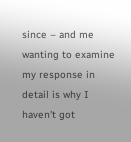since – and me wanting to examine my response in detail is why I haven't got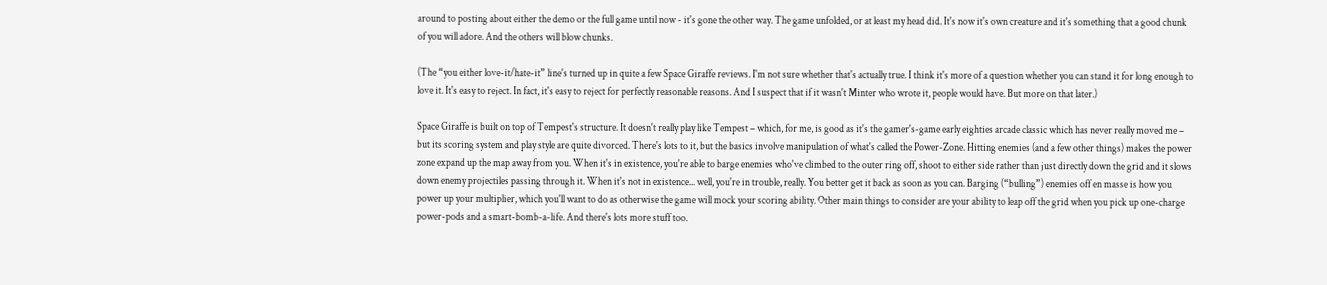around to posting about either the demo or the full game until now - it's gone the other way. The game unfolded, or at least my head did. It's now it's own creature and it's something that a good chunk of you will adore. And the others will blow chunks.

(The “you either love-it/hate-it” line's turned up in quite a few Space Giraffe reviews. I'm not sure whether that's actually true. I think it's more of a question whether you can stand it for long enough to love it. It's easy to reject. In fact, it's easy to reject for perfectly reasonable reasons. And I suspect that if it wasn't Minter who wrote it, people would have. But more on that later.)

Space Giraffe is built on top of Tempest's structure. It doesn't really play like Tempest – which, for me, is good as it's the gamer's-game early eighties arcade classic which has never really moved me – but its scoring system and play style are quite divorced. There's lots to it, but the basics involve manipulation of what's called the Power-Zone. Hitting enemies (and a few other things) makes the power zone expand up the map away from you. When it's in existence, you're able to barge enemies who've climbed to the outer ring off, shoot to either side rather than just directly down the grid and it slows down enemy projectiles passing through it. When it's not in existence... well, you're in trouble, really. You better get it back as soon as you can. Barging (“bulling”) enemies off en masse is how you power up your multiplier, which you'll want to do as otherwise the game will mock your scoring ability. Other main things to consider are your ability to leap off the grid when you pick up one-charge power-pods and a smart-bomb-a-life. And there's lots more stuff too.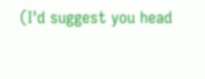(I'd suggest you head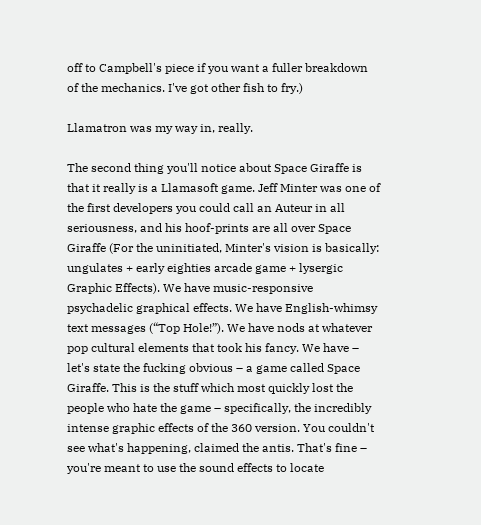off to Campbell's piece if you want a fuller breakdown of the mechanics. I've got other fish to fry.)

Llamatron was my way in, really.

The second thing you'll notice about Space Giraffe is that it really is a Llamasoft game. Jeff Minter was one of the first developers you could call an Auteur in all seriousness, and his hoof-prints are all over Space Giraffe (For the uninitiated, Minter's vision is basically: ungulates + early eighties arcade game + lysergic Graphic Effects). We have music-responsive psychadelic graphical effects. We have English-whimsy text messages (“Top Hole!”). We have nods at whatever pop cultural elements that took his fancy. We have – let's state the fucking obvious – a game called Space Giraffe. This is the stuff which most quickly lost the people who hate the game – specifically, the incredibly intense graphic effects of the 360 version. You couldn't see what's happening, claimed the antis. That's fine – you're meant to use the sound effects to locate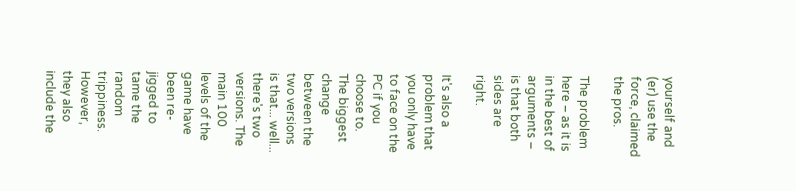yourself and (er) use the force, claimed the pros.

The problem here – as it is in the best of arguments – is that both sides are right.

It's also a problem that you only have to face on the PC if you choose to. The biggest change between the two versions is that... well... there's two versions. The main 100 levels of the game have been re-jigged to tame the random trippiness. However, they also include the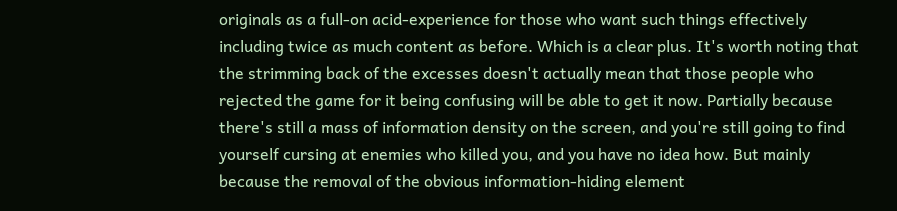originals as a full-on acid-experience for those who want such things effectively including twice as much content as before. Which is a clear plus. It's worth noting that the strimming back of the excesses doesn't actually mean that those people who rejected the game for it being confusing will be able to get it now. Partially because there's still a mass of information density on the screen, and you're still going to find yourself cursing at enemies who killed you, and you have no idea how. But mainly because the removal of the obvious information-hiding element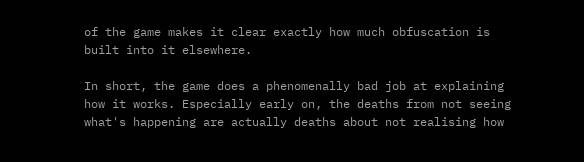of the game makes it clear exactly how much obfuscation is built into it elsewhere.

In short, the game does a phenomenally bad job at explaining how it works. Especially early on, the deaths from not seeing what's happening are actually deaths about not realising how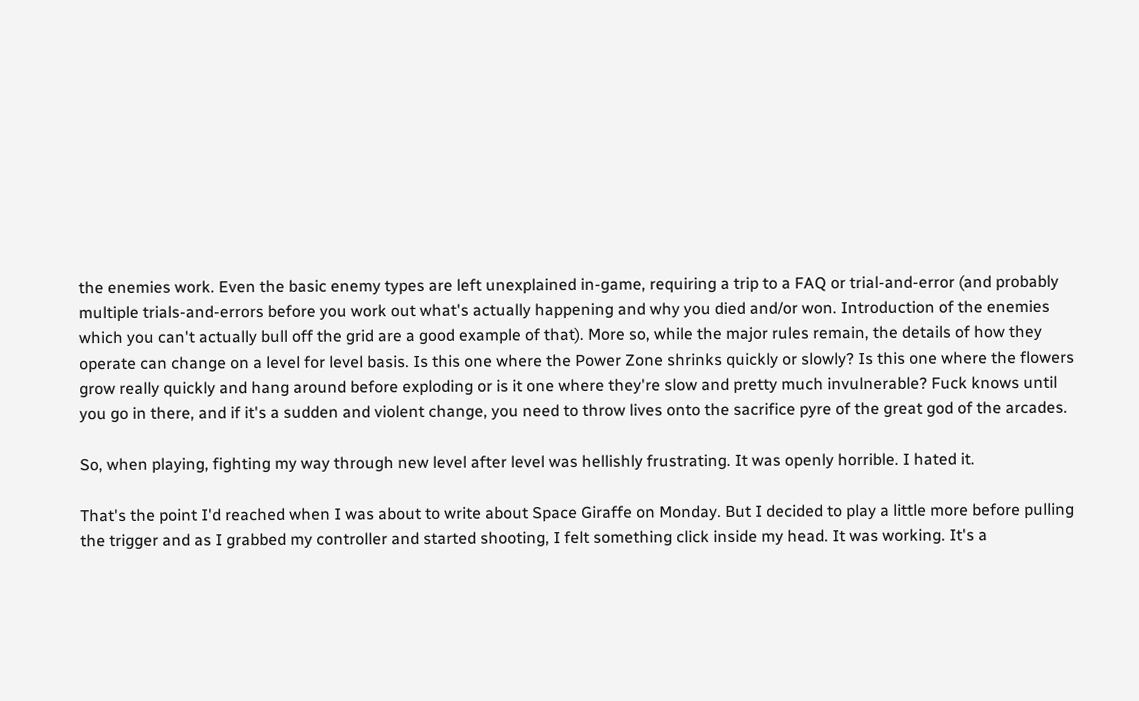the enemies work. Even the basic enemy types are left unexplained in-game, requiring a trip to a FAQ or trial-and-error (and probably multiple trials-and-errors before you work out what's actually happening and why you died and/or won. Introduction of the enemies which you can't actually bull off the grid are a good example of that). More so, while the major rules remain, the details of how they operate can change on a level for level basis. Is this one where the Power Zone shrinks quickly or slowly? Is this one where the flowers grow really quickly and hang around before exploding or is it one where they're slow and pretty much invulnerable? Fuck knows until you go in there, and if it's a sudden and violent change, you need to throw lives onto the sacrifice pyre of the great god of the arcades.

So, when playing, fighting my way through new level after level was hellishly frustrating. It was openly horrible. I hated it.

That's the point I'd reached when I was about to write about Space Giraffe on Monday. But I decided to play a little more before pulling the trigger and as I grabbed my controller and started shooting, I felt something click inside my head. It was working. It's a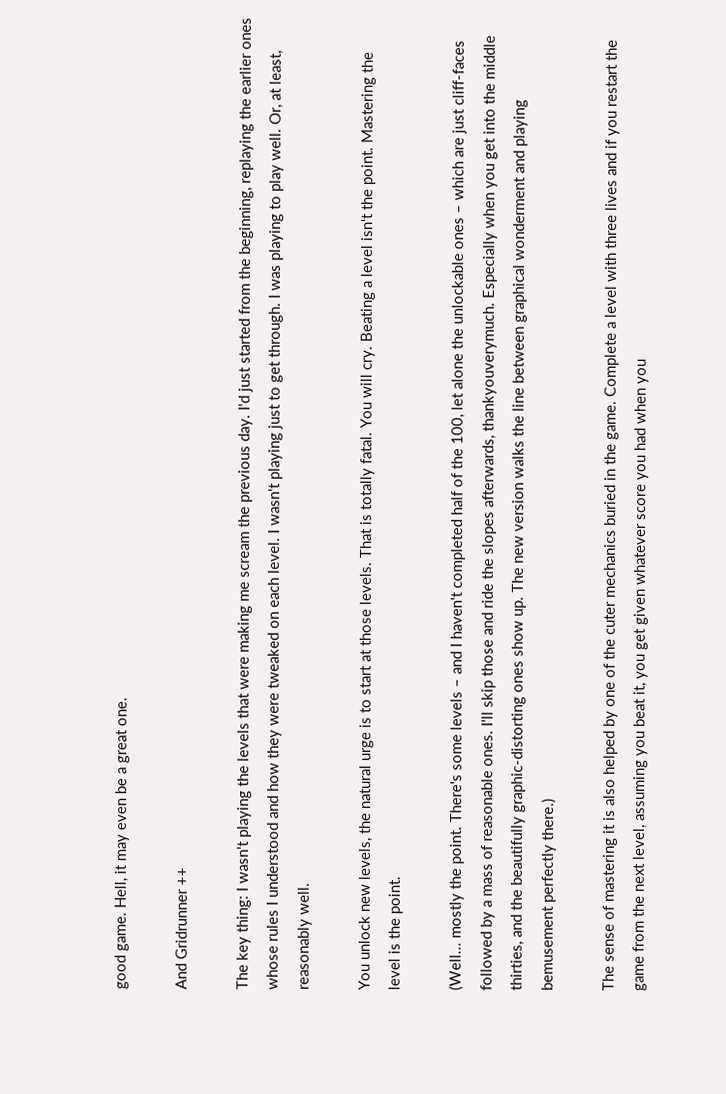good game. Hell, it may even be a great one.

And Gridrunner ++

The key thing: I wasn't playing the levels that were making me scream the previous day. I'd just started from the beginning, replaying the earlier ones whose rules I understood and how they were tweaked on each level. I wasn't playing just to get through. I was playing to play well. Or, at least, reasonably well.

You unlock new levels, the natural urge is to start at those levels. That is totally fatal. You will cry. Beating a level isn't the point. Mastering the level is the point.

(Well... mostly the point. There's some levels – and I haven't completed half of the 100, let alone the unlockable ones – which are just cliff-faces followed by a mass of reasonable ones. I'll skip those and ride the slopes afterwards, thankyouverymuch. Especially when you get into the middle thirties, and the beautifully graphic-distorting ones show up. The new version walks the line between graphical wonderment and playing bemusement perfectly there.)

The sense of mastering it is also helped by one of the cuter mechanics buried in the game. Complete a level with three lives and if you restart the game from the next level, assuming you beat it, you get given whatever score you had when you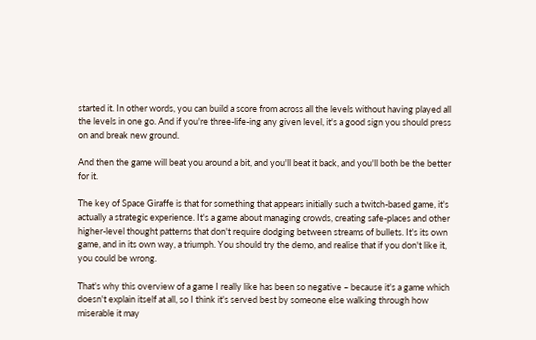started it. In other words, you can build a score from across all the levels without having played all the levels in one go. And if you're three-life-ing any given level, it's a good sign you should press on and break new ground.

And then the game will beat you around a bit, and you'll beat it back, and you'll both be the better for it.

The key of Space Giraffe is that for something that appears initially such a twitch-based game, it's actually a strategic experience. It's a game about managing crowds, creating safe-places and other higher-level thought patterns that don't require dodging between streams of bullets. It's its own game, and in its own way, a triumph. You should try the demo, and realise that if you don't like it, you could be wrong.

That's why this overview of a game I really like has been so negative – because it's a game which doesn't explain itself at all, so I think it's served best by someone else walking through how miserable it may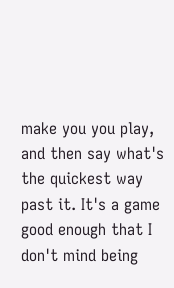make you you play, and then say what's the quickest way past it. It's a game good enough that I don't mind being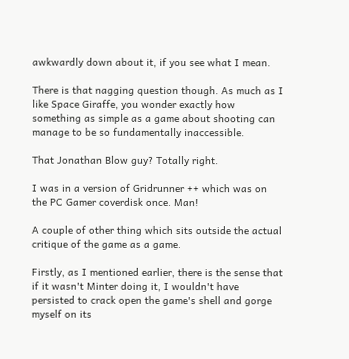awkwardly down about it, if you see what I mean.

There is that nagging question though. As much as I like Space Giraffe, you wonder exactly how something as simple as a game about shooting can manage to be so fundamentally inaccessible.

That Jonathan Blow guy? Totally right.

I was in a version of Gridrunner ++ which was on the PC Gamer coverdisk once. Man!

A couple of other thing which sits outside the actual critique of the game as a game.

Firstly, as I mentioned earlier, there is the sense that if it wasn't Minter doing it, I wouldn't have persisted to crack open the game's shell and gorge myself on its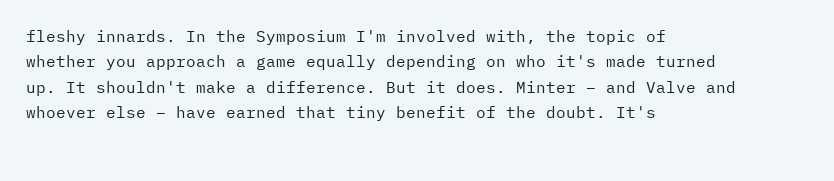fleshy innards. In the Symposium I'm involved with, the topic of whether you approach a game equally depending on who it's made turned up. It shouldn't make a difference. But it does. Minter – and Valve and whoever else – have earned that tiny benefit of the doubt. It's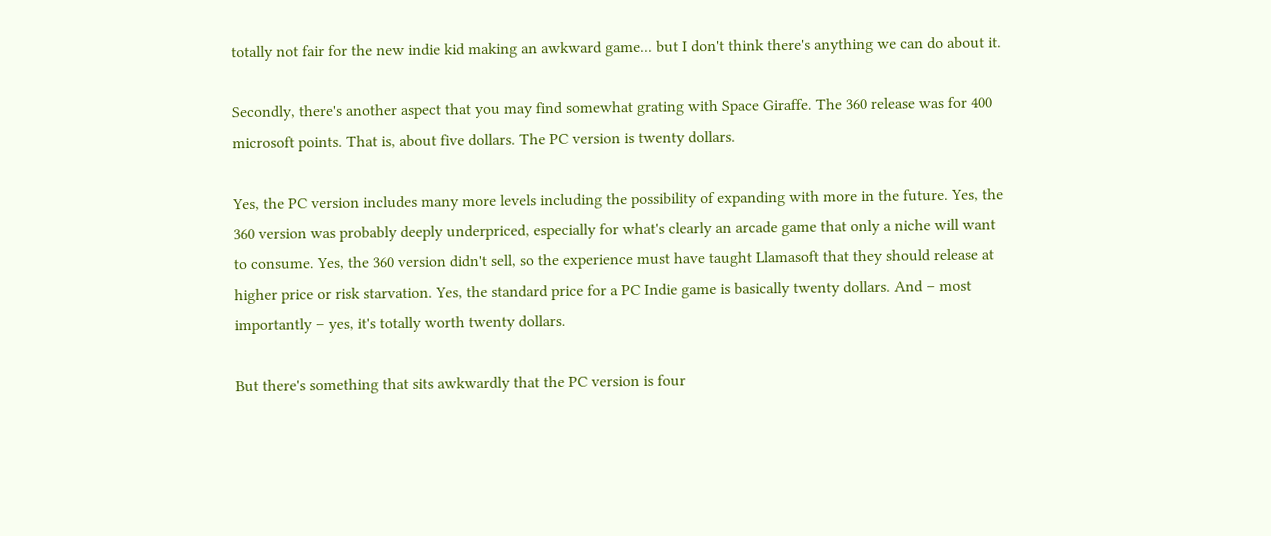totally not fair for the new indie kid making an awkward game... but I don't think there's anything we can do about it.

Secondly, there's another aspect that you may find somewhat grating with Space Giraffe. The 360 release was for 400 microsoft points. That is, about five dollars. The PC version is twenty dollars.

Yes, the PC version includes many more levels including the possibility of expanding with more in the future. Yes, the 360 version was probably deeply underpriced, especially for what's clearly an arcade game that only a niche will want to consume. Yes, the 360 version didn't sell, so the experience must have taught Llamasoft that they should release at higher price or risk starvation. Yes, the standard price for a PC Indie game is basically twenty dollars. And – most importantly – yes, it's totally worth twenty dollars.

But there's something that sits awkwardly that the PC version is four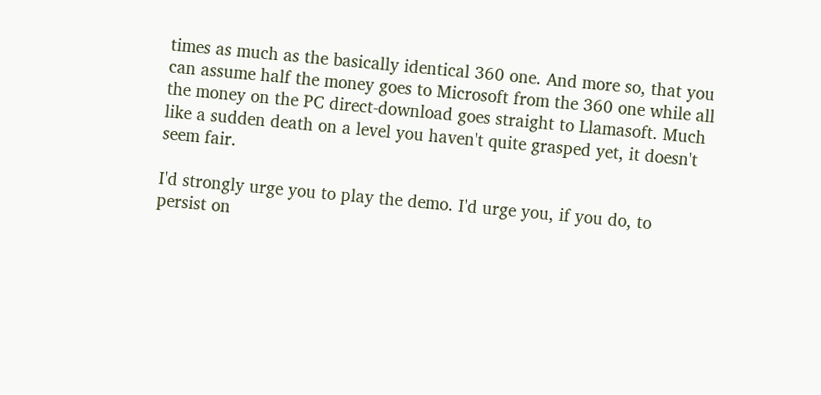times as much as the basically identical 360 one. And more so, that you can assume half the money goes to Microsoft from the 360 one while all the money on the PC direct-download goes straight to Llamasoft. Much like a sudden death on a level you haven't quite grasped yet, it doesn't seem fair.

I'd strongly urge you to play the demo. I'd urge you, if you do, to persist on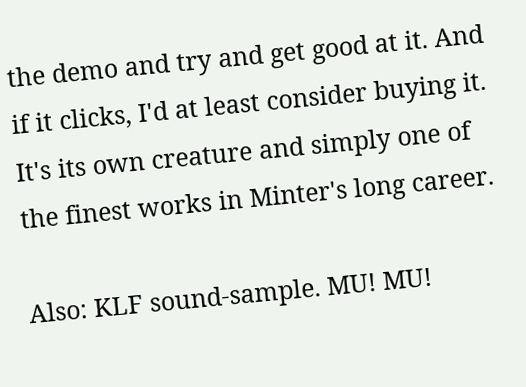the demo and try and get good at it. And if it clicks, I'd at least consider buying it. It's its own creature and simply one of the finest works in Minter's long career.

Also: KLF sound-sample. MU! MU!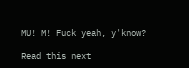MU! M! Fuck yeah, y'know?

Read this next